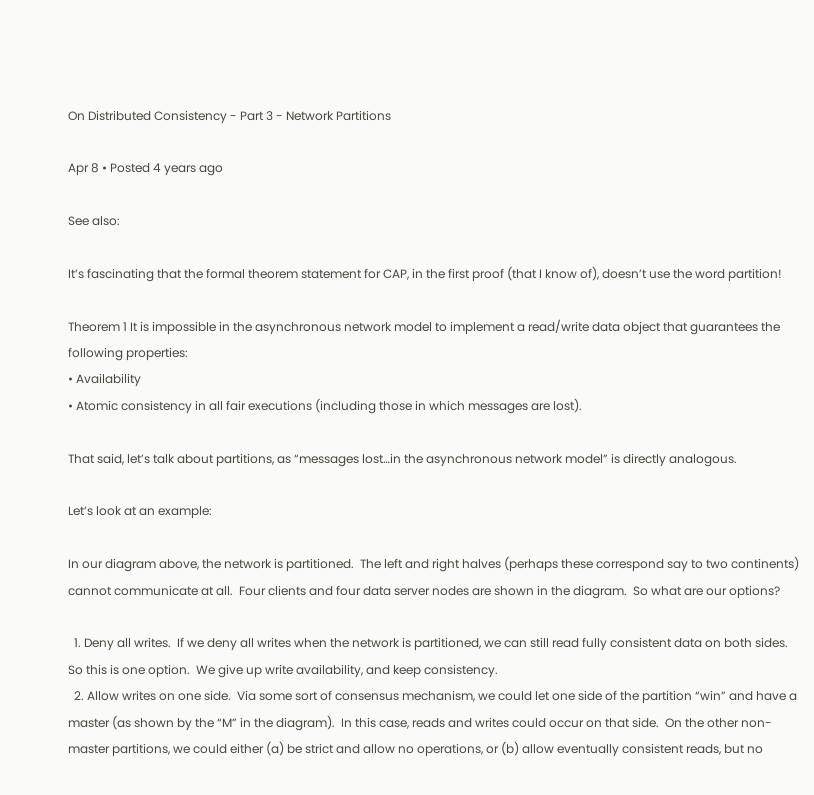On Distributed Consistency - Part 3 - Network Partitions

Apr 8 • Posted 4 years ago

See also:

It’s fascinating that the formal theorem statement for CAP, in the first proof (that I know of), doesn’t use the word partition!

Theorem 1 It is impossible in the asynchronous network model to implement a read/write data object that guarantees the following properties:
• Availability
• Atomic consistency in all fair executions (including those in which messages are lost).

That said, let’s talk about partitions, as “messages lost…in the asynchronous network model” is directly analogous.

Let’s look at an example:

In our diagram above, the network is partitioned.  The left and right halves (perhaps these correspond say to two continents) cannot communicate at all.  Four clients and four data server nodes are shown in the diagram.  So what are our options?

  1. Deny all writes.  If we deny all writes when the network is partitioned, we can still read fully consistent data on both sides.  So this is one option.  We give up write availability, and keep consistency.
  2. Allow writes on one side.  Via some sort of consensus mechanism, we could let one side of the partition “win” and have a master (as shown by the “M” in the diagram).  In this case, reads and writes could occur on that side.  On the other non-master partitions, we could either (a) be strict and allow no operations, or (b) allow eventually consistent reads, but no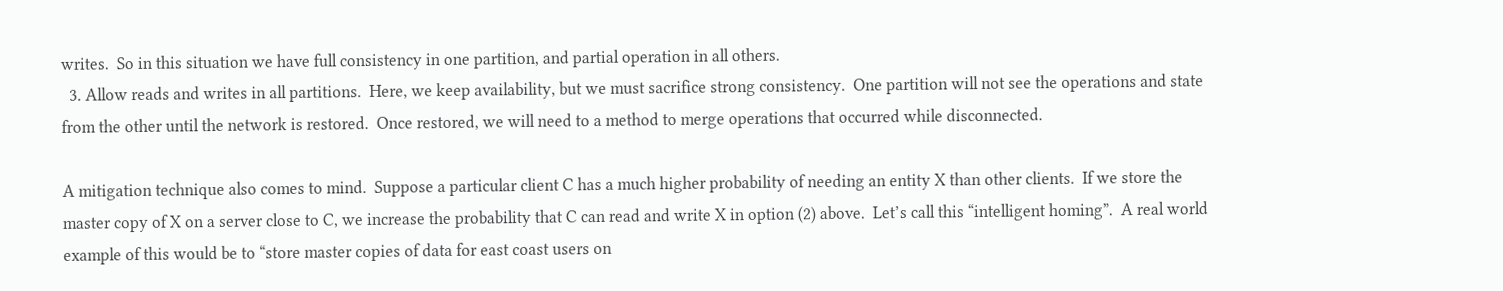writes.  So in this situation we have full consistency in one partition, and partial operation in all others.
  3. Allow reads and writes in all partitions.  Here, we keep availability, but we must sacrifice strong consistency.  One partition will not see the operations and state from the other until the network is restored.  Once restored, we will need to a method to merge operations that occurred while disconnected.

A mitigation technique also comes to mind.  Suppose a particular client C has a much higher probability of needing an entity X than other clients.  If we store the master copy of X on a server close to C, we increase the probability that C can read and write X in option (2) above.  Let’s call this “intelligent homing”.  A real world example of this would be to “store master copies of data for east coast users on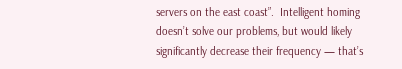servers on the east coast”.  Intelligent homing doesn’t solve our problems, but would likely significantly decrease their frequency — that’s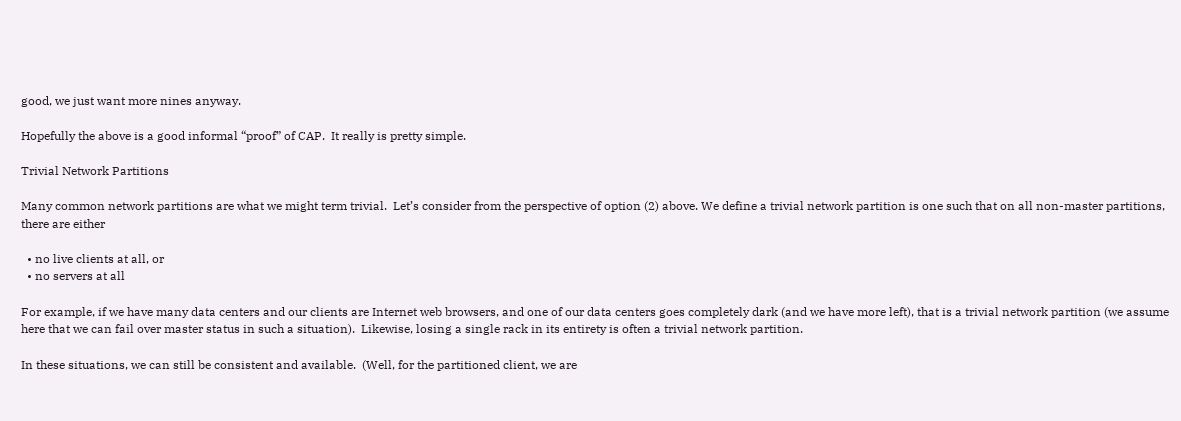good, we just want more nines anyway.

Hopefully the above is a good informal “proof” of CAP.  It really is pretty simple.

Trivial Network Partitions

Many common network partitions are what we might term trivial.  Let’s consider from the perspective of option (2) above. We define a trivial network partition is one such that on all non-master partitions, there are either

  • no live clients at all, or
  • no servers at all

For example, if we have many data centers and our clients are Internet web browsers, and one of our data centers goes completely dark (and we have more left), that is a trivial network partition (we assume here that we can fail over master status in such a situation).  Likewise, losing a single rack in its entirety is often a trivial network partition.

In these situations, we can still be consistent and available.  (Well, for the partitioned client, we are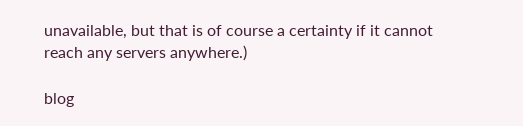unavailable, but that is of course a certainty if it cannot reach any servers anywhere.)

blog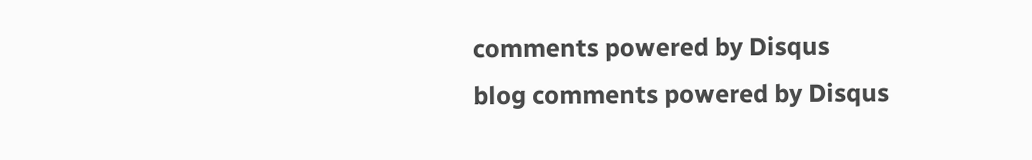comments powered by Disqus
blog comments powered by Disqus